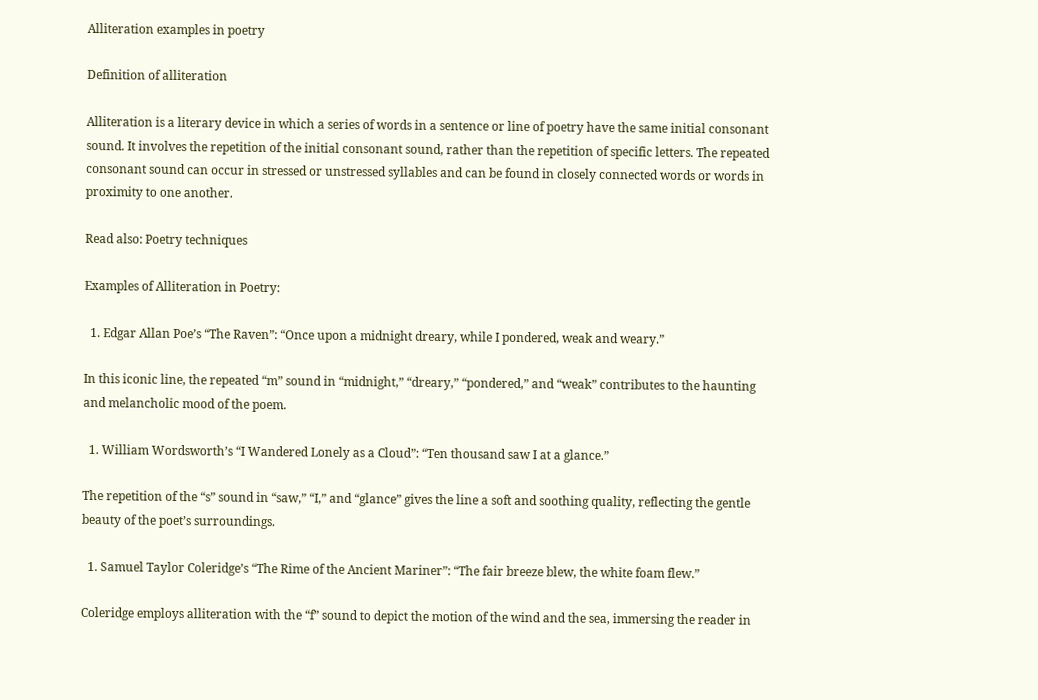Alliteration examples in poetry

Definition of alliteration

Alliteration is a literary device in which a series of words in a sentence or line of poetry have the same initial consonant sound. It involves the repetition of the initial consonant sound, rather than the repetition of specific letters. The repeated consonant sound can occur in stressed or unstressed syllables and can be found in closely connected words or words in proximity to one another.

Read also: Poetry techniques

Examples of Alliteration in Poetry:

  1. Edgar Allan Poe’s “The Raven”: “Once upon a midnight dreary, while I pondered, weak and weary.”

In this iconic line, the repeated “m” sound in “midnight,” “dreary,” “pondered,” and “weak” contributes to the haunting and melancholic mood of the poem.

  1. William Wordsworth’s “I Wandered Lonely as a Cloud”: “Ten thousand saw I at a glance.”

The repetition of the “s” sound in “saw,” “I,” and “glance” gives the line a soft and soothing quality, reflecting the gentle beauty of the poet’s surroundings.

  1. Samuel Taylor Coleridge’s “The Rime of the Ancient Mariner”: “The fair breeze blew, the white foam flew.”

Coleridge employs alliteration with the “f” sound to depict the motion of the wind and the sea, immersing the reader in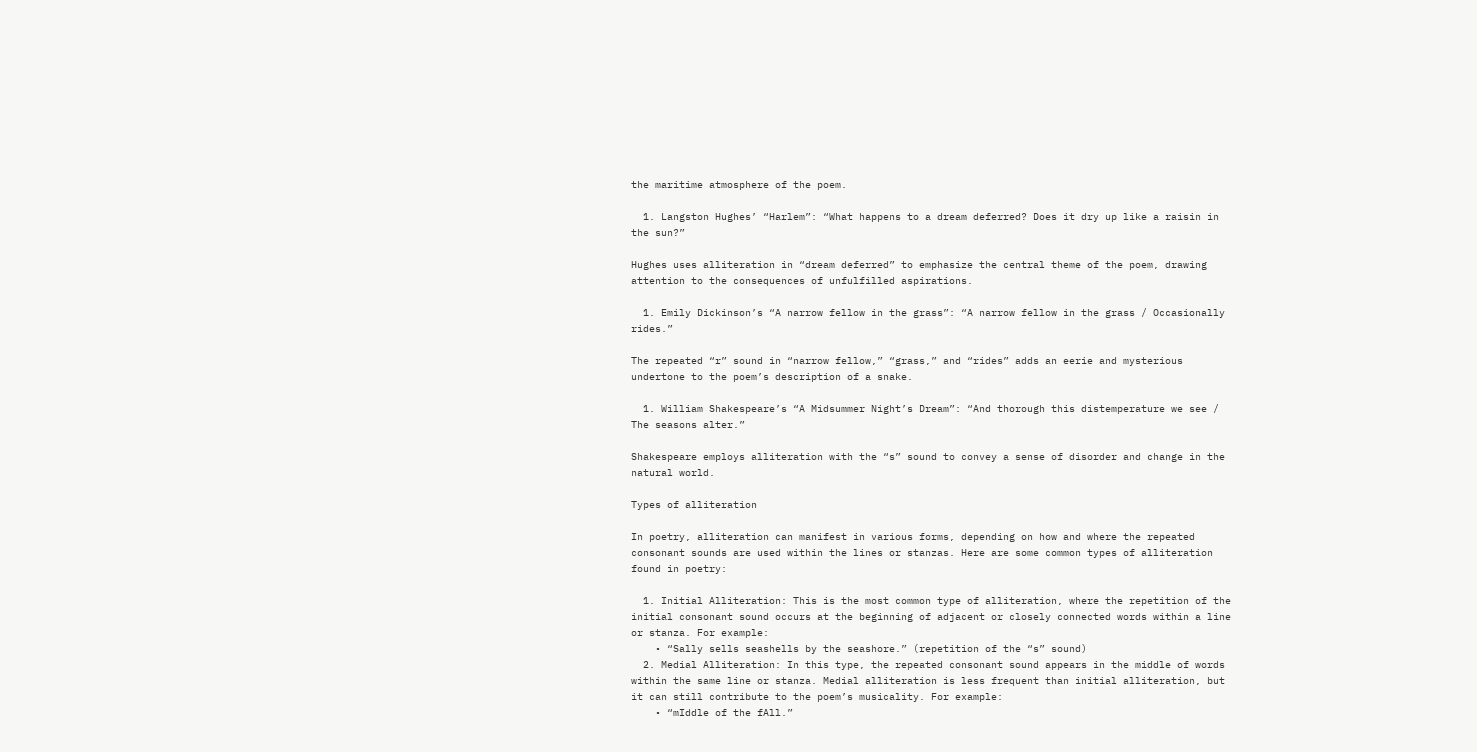the maritime atmosphere of the poem.

  1. Langston Hughes’ “Harlem”: “What happens to a dream deferred? Does it dry up like a raisin in the sun?”

Hughes uses alliteration in “dream deferred” to emphasize the central theme of the poem, drawing attention to the consequences of unfulfilled aspirations.

  1. Emily Dickinson’s “A narrow fellow in the grass”: “A narrow fellow in the grass / Occasionally rides.”

The repeated “r” sound in “narrow fellow,” “grass,” and “rides” adds an eerie and mysterious undertone to the poem’s description of a snake.

  1. William Shakespeare’s “A Midsummer Night’s Dream”: “And thorough this distemperature we see / The seasons alter.”

Shakespeare employs alliteration with the “s” sound to convey a sense of disorder and change in the natural world.

Types of alliteration

In poetry, alliteration can manifest in various forms, depending on how and where the repeated consonant sounds are used within the lines or stanzas. Here are some common types of alliteration found in poetry:

  1. Initial Alliteration: This is the most common type of alliteration, where the repetition of the initial consonant sound occurs at the beginning of adjacent or closely connected words within a line or stanza. For example:
    • “Sally sells seashells by the seashore.” (repetition of the “s” sound)
  2. Medial Alliteration: In this type, the repeated consonant sound appears in the middle of words within the same line or stanza. Medial alliteration is less frequent than initial alliteration, but it can still contribute to the poem’s musicality. For example:
    • “mIddle of the fAll.”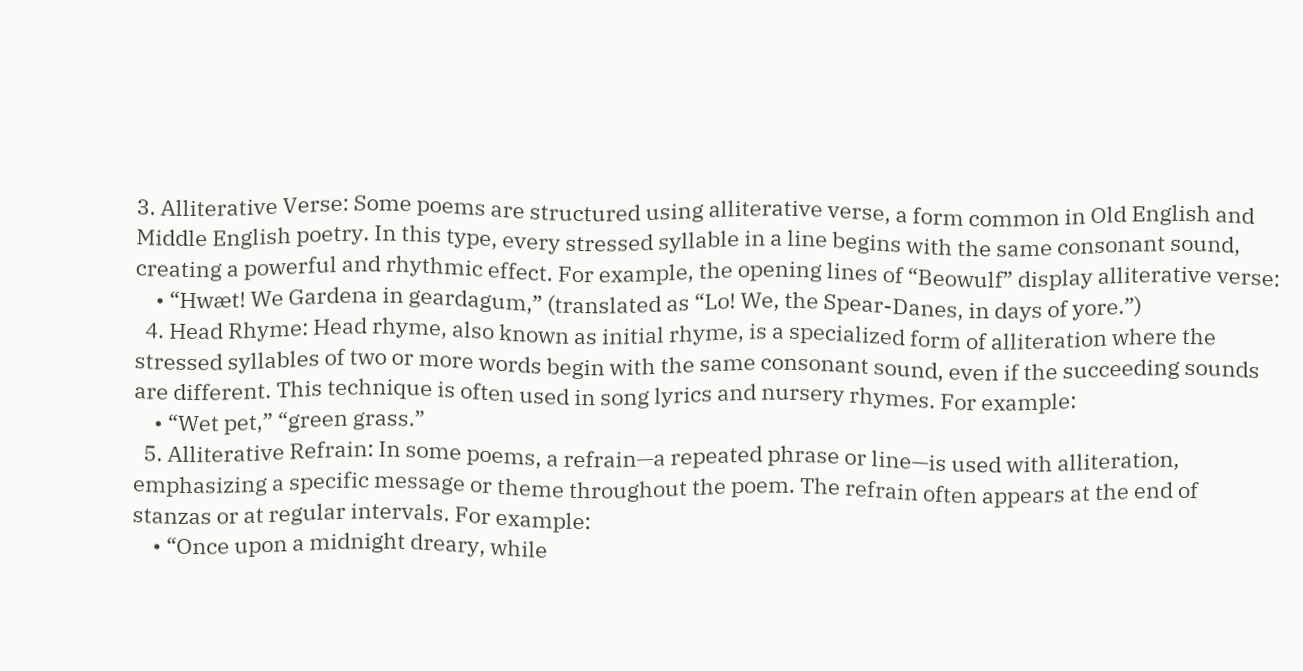3. Alliterative Verse: Some poems are structured using alliterative verse, a form common in Old English and Middle English poetry. In this type, every stressed syllable in a line begins with the same consonant sound, creating a powerful and rhythmic effect. For example, the opening lines of “Beowulf” display alliterative verse:
    • “Hwæt! We Gardena in geardagum,” (translated as “Lo! We, the Spear-Danes, in days of yore.”)
  4. Head Rhyme: Head rhyme, also known as initial rhyme, is a specialized form of alliteration where the stressed syllables of two or more words begin with the same consonant sound, even if the succeeding sounds are different. This technique is often used in song lyrics and nursery rhymes. For example:
    • “Wet pet,” “green grass.”
  5. Alliterative Refrain: In some poems, a refrain—a repeated phrase or line—is used with alliteration, emphasizing a specific message or theme throughout the poem. The refrain often appears at the end of stanzas or at regular intervals. For example:
    • “Once upon a midnight dreary, while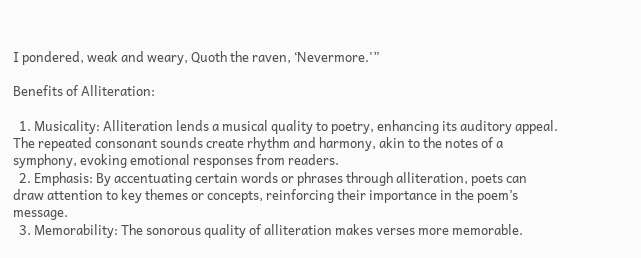I pondered, weak and weary, Quoth the raven, ‘Nevermore.'”

Benefits of Alliteration:

  1. Musicality: Alliteration lends a musical quality to poetry, enhancing its auditory appeal. The repeated consonant sounds create rhythm and harmony, akin to the notes of a symphony, evoking emotional responses from readers.
  2. Emphasis: By accentuating certain words or phrases through alliteration, poets can draw attention to key themes or concepts, reinforcing their importance in the poem’s message.
  3. Memorability: The sonorous quality of alliteration makes verses more memorable.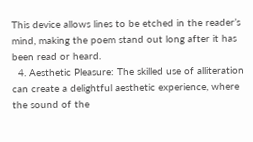This device allows lines to be etched in the reader’s mind, making the poem stand out long after it has been read or heard.
  4. Aesthetic Pleasure: The skilled use of alliteration can create a delightful aesthetic experience, where the sound of the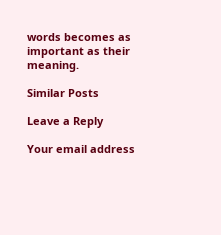words becomes as important as their meaning.

Similar Posts

Leave a Reply

Your email address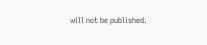will not be published.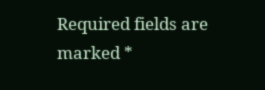Required fields are marked *